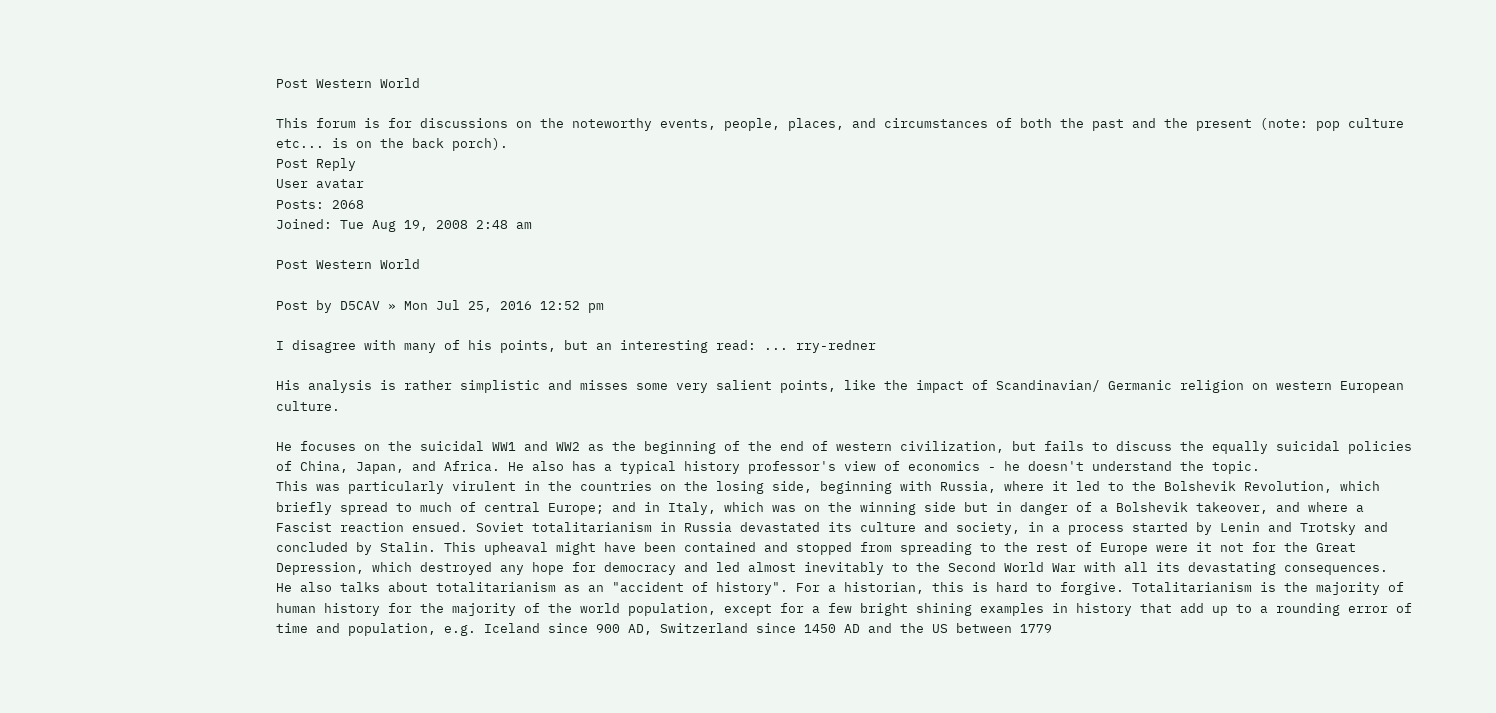Post Western World

This forum is for discussions on the noteworthy events, people, places, and circumstances of both the past and the present (note: pop culture etc... is on the back porch).
Post Reply
User avatar
Posts: 2068
Joined: Tue Aug 19, 2008 2:48 am

Post Western World

Post by D5CAV » Mon Jul 25, 2016 12:52 pm

I disagree with many of his points, but an interesting read: ... rry-redner

His analysis is rather simplistic and misses some very salient points, like the impact of Scandinavian/ Germanic religion on western European culture.

He focuses on the suicidal WW1 and WW2 as the beginning of the end of western civilization, but fails to discuss the equally suicidal policies of China, Japan, and Africa. He also has a typical history professor's view of economics - he doesn't understand the topic.
This was particularly virulent in the countries on the losing side, beginning with Russia, where it led to the Bolshevik Revolution, which briefly spread to much of central Europe; and in Italy, which was on the winning side but in danger of a Bolshevik takeover, and where a Fascist reaction ensued. Soviet totalitarianism in Russia devastated its culture and society, in a process started by Lenin and Trotsky and concluded by Stalin. This upheaval might have been contained and stopped from spreading to the rest of Europe were it not for the Great Depression, which destroyed any hope for democracy and led almost inevitably to the Second World War with all its devastating consequences.
He also talks about totalitarianism as an "accident of history". For a historian, this is hard to forgive. Totalitarianism is the majority of human history for the majority of the world population, except for a few bright shining examples in history that add up to a rounding error of time and population, e.g. Iceland since 900 AD, Switzerland since 1450 AD and the US between 1779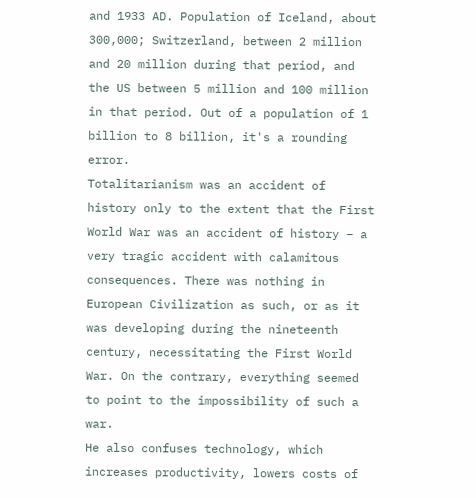and 1933 AD. Population of Iceland, about 300,000; Switzerland, between 2 million and 20 million during that period, and the US between 5 million and 100 million in that period. Out of a population of 1 billion to 8 billion, it's a rounding error.
Totalitarianism was an accident of history only to the extent that the First World War was an accident of history – a very tragic accident with calamitous consequences. There was nothing in European Civilization as such, or as it was developing during the nineteenth century, necessitating the First World War. On the contrary, everything seemed to point to the impossibility of such a war.
He also confuses technology, which increases productivity, lowers costs of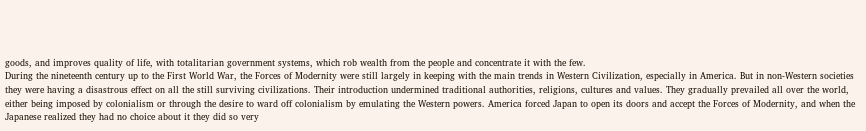goods, and improves quality of life, with totalitarian government systems, which rob wealth from the people and concentrate it with the few.
During the nineteenth century up to the First World War, the Forces of Modernity were still largely in keeping with the main trends in Western Civilization, especially in America. But in non-Western societies they were having a disastrous effect on all the still surviving civilizations. Their introduction undermined traditional authorities, religions, cultures and values. They gradually prevailed all over the world, either being imposed by colonialism or through the desire to ward off colonialism by emulating the Western powers. America forced Japan to open its doors and accept the Forces of Modernity, and when the Japanese realized they had no choice about it they did so very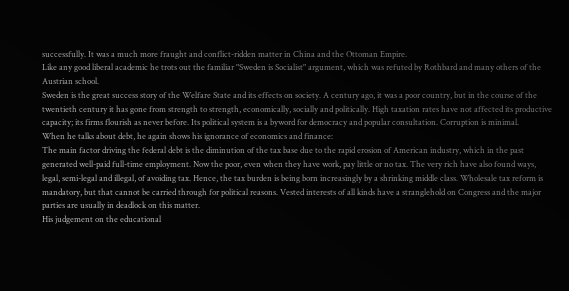successfully. It was a much more fraught and conflict-ridden matter in China and the Ottoman Empire.
Like any good liberal academic he trots out the familiar "Sweden is Socialist" argument, which was refuted by Rothbard and many others of the Austrian school.
Sweden is the great success story of the Welfare State and its effects on society. A century ago, it was a poor country, but in the course of the twentieth century it has gone from strength to strength, economically, socially and politically. High taxation rates have not affected its productive capacity; its firms flourish as never before. Its political system is a byword for democracy and popular consultation. Corruption is minimal.
When he talks about debt, he again shows his ignorance of economics and finance:
The main factor driving the federal debt is the diminution of the tax base due to the rapid erosion of American industry, which in the past generated well-paid full-time employment. Now the poor, even when they have work, pay little or no tax. The very rich have also found ways, legal, semi-legal and illegal, of avoiding tax. Hence, the tax burden is being born increasingly by a shrinking middle class. Wholesale tax reform is mandatory, but that cannot be carried through for political reasons. Vested interests of all kinds have a stranglehold on Congress and the major parties are usually in deadlock on this matter.
His judgement on the educational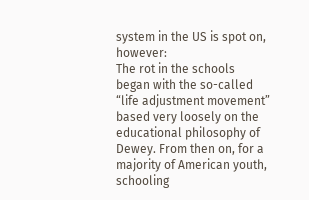system in the US is spot on, however:
The rot in the schools began with the so-called “life adjustment movement” based very loosely on the educational philosophy of Dewey. From then on, for a majority of American youth, schooling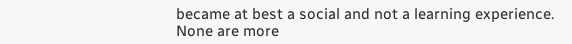became at best a social and not a learning experience.
None are more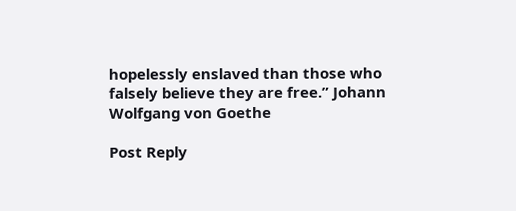hopelessly enslaved than those who falsely believe they are free.” Johann Wolfgang von Goethe

Post Reply